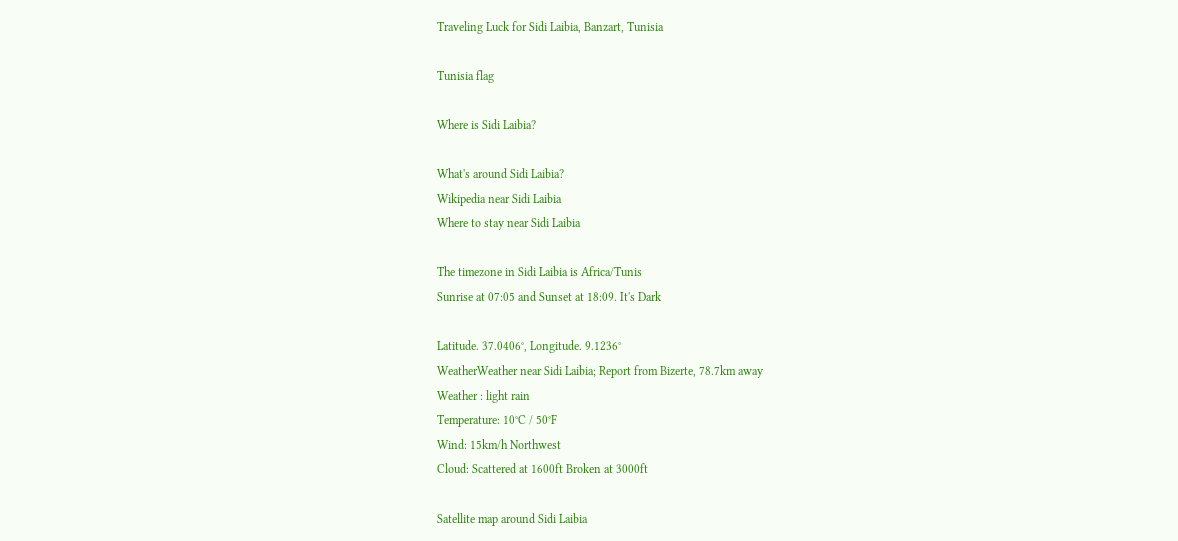Traveling Luck for Sidi Laibia, Banzart, Tunisia

Tunisia flag

Where is Sidi Laibia?

What's around Sidi Laibia?
Wikipedia near Sidi Laibia
Where to stay near Sidi Laibia

The timezone in Sidi Laibia is Africa/Tunis
Sunrise at 07:05 and Sunset at 18:09. It's Dark

Latitude. 37.0406°, Longitude. 9.1236°
WeatherWeather near Sidi Laibia; Report from Bizerte, 78.7km away
Weather : light rain
Temperature: 10°C / 50°F
Wind: 15km/h Northwest
Cloud: Scattered at 1600ft Broken at 3000ft

Satellite map around Sidi Laibia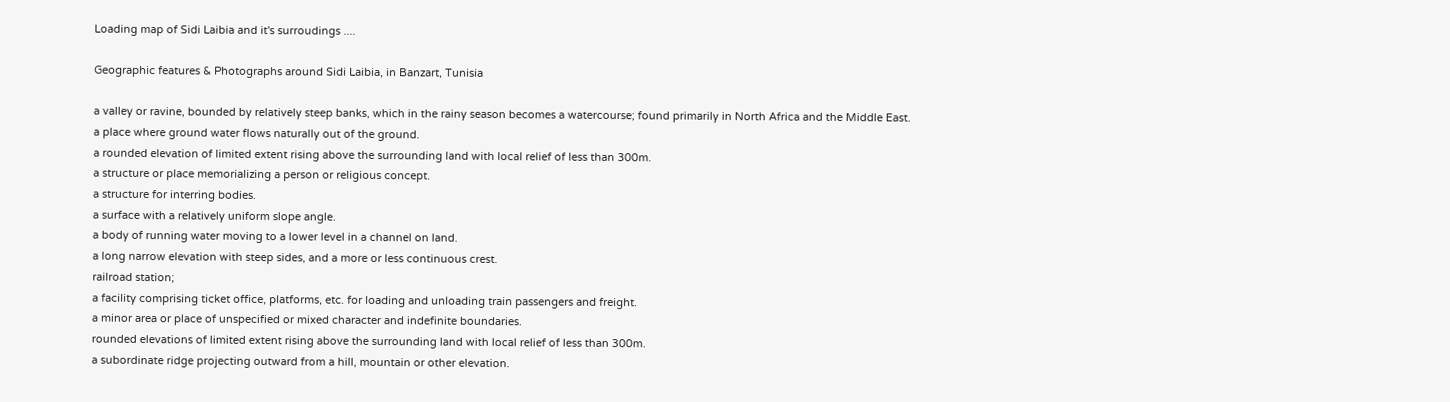Loading map of Sidi Laibia and it's surroudings ....

Geographic features & Photographs around Sidi Laibia, in Banzart, Tunisia

a valley or ravine, bounded by relatively steep banks, which in the rainy season becomes a watercourse; found primarily in North Africa and the Middle East.
a place where ground water flows naturally out of the ground.
a rounded elevation of limited extent rising above the surrounding land with local relief of less than 300m.
a structure or place memorializing a person or religious concept.
a structure for interring bodies.
a surface with a relatively uniform slope angle.
a body of running water moving to a lower level in a channel on land.
a long narrow elevation with steep sides, and a more or less continuous crest.
railroad station;
a facility comprising ticket office, platforms, etc. for loading and unloading train passengers and freight.
a minor area or place of unspecified or mixed character and indefinite boundaries.
rounded elevations of limited extent rising above the surrounding land with local relief of less than 300m.
a subordinate ridge projecting outward from a hill, mountain or other elevation.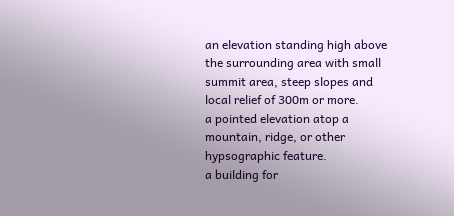an elevation standing high above the surrounding area with small summit area, steep slopes and local relief of 300m or more.
a pointed elevation atop a mountain, ridge, or other hypsographic feature.
a building for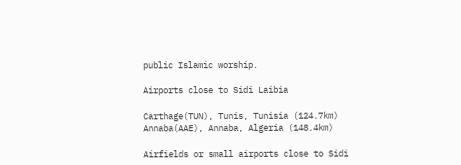public Islamic worship.

Airports close to Sidi Laibia

Carthage(TUN), Tunis, Tunisia (124.7km)
Annaba(AAE), Annaba, Algeria (148.4km)

Airfields or small airports close to Sidi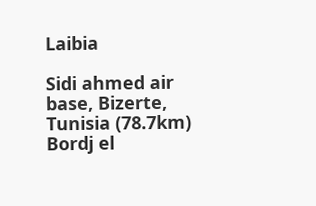Laibia

Sidi ahmed air base, Bizerte, Tunisia (78.7km)
Bordj el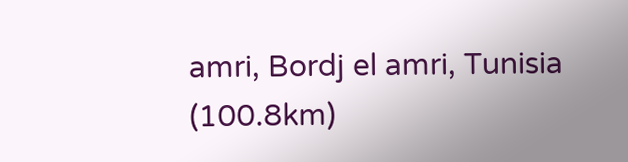amri, Bordj el amri, Tunisia (100.8km)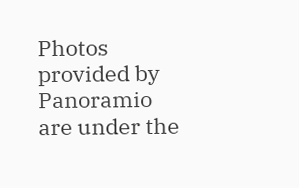Photos provided by Panoramio are under the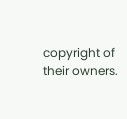copyright of their owners.